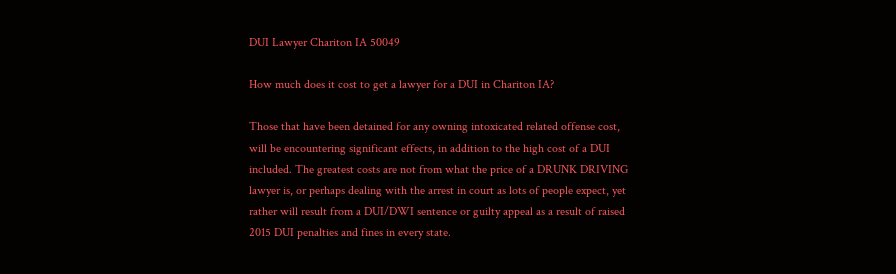DUI Lawyer Chariton IA 50049

How much does it cost to get a lawyer for a DUI in Chariton IA?

Those that have been detained for any owning intoxicated related offense cost, will be encountering significant effects, in addition to the high cost of a DUI included. The greatest costs are not from what the price of a DRUNK DRIVING lawyer is, or perhaps dealing with the arrest in court as lots of people expect, yet rather will result from a DUI/DWI sentence or guilty appeal as a result of raised 2015 DUI penalties and fines in every state.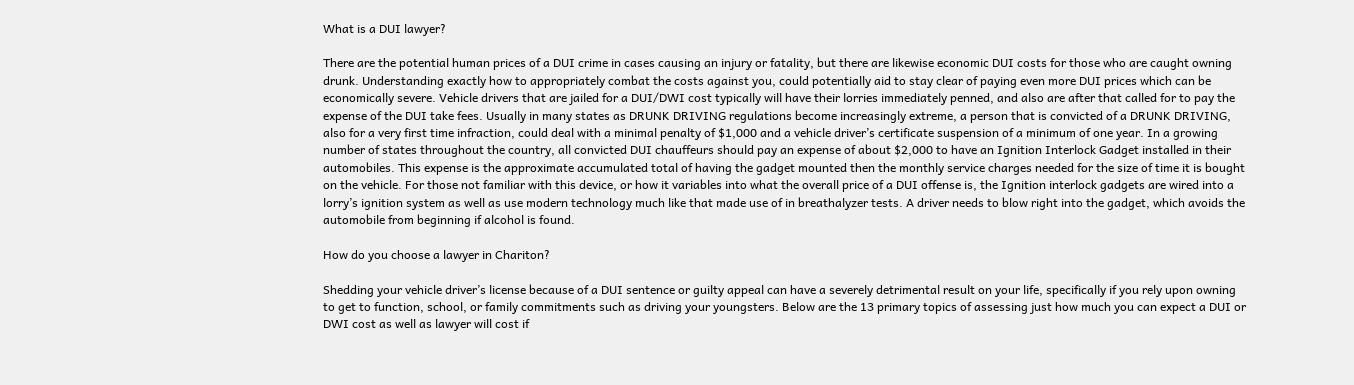What is a DUI lawyer?

There are the potential human prices of a DUI crime in cases causing an injury or fatality, but there are likewise economic DUI costs for those who are caught owning drunk. Understanding exactly how to appropriately combat the costs against you, could potentially aid to stay clear of paying even more DUI prices which can be economically severe. Vehicle drivers that are jailed for a DUI/DWI cost typically will have their lorries immediately penned, and also are after that called for to pay the expense of the DUI take fees. Usually in many states as DRUNK DRIVING regulations become increasingly extreme, a person that is convicted of a DRUNK DRIVING, also for a very first time infraction, could deal with a minimal penalty of $1,000 and a vehicle driver’s certificate suspension of a minimum of one year. In a growing number of states throughout the country, all convicted DUI chauffeurs should pay an expense of about $2,000 to have an Ignition Interlock Gadget installed in their automobiles. This expense is the approximate accumulated total of having the gadget mounted then the monthly service charges needed for the size of time it is bought on the vehicle. For those not familiar with this device, or how it variables into what the overall price of a DUI offense is, the Ignition interlock gadgets are wired into a lorry’s ignition system as well as use modern technology much like that made use of in breathalyzer tests. A driver needs to blow right into the gadget, which avoids the automobile from beginning if alcohol is found.

How do you choose a lawyer in Chariton?

Shedding your vehicle driver’s license because of a DUI sentence or guilty appeal can have a severely detrimental result on your life, specifically if you rely upon owning to get to function, school, or family commitments such as driving your youngsters. Below are the 13 primary topics of assessing just how much you can expect a DUI or DWI cost as well as lawyer will cost if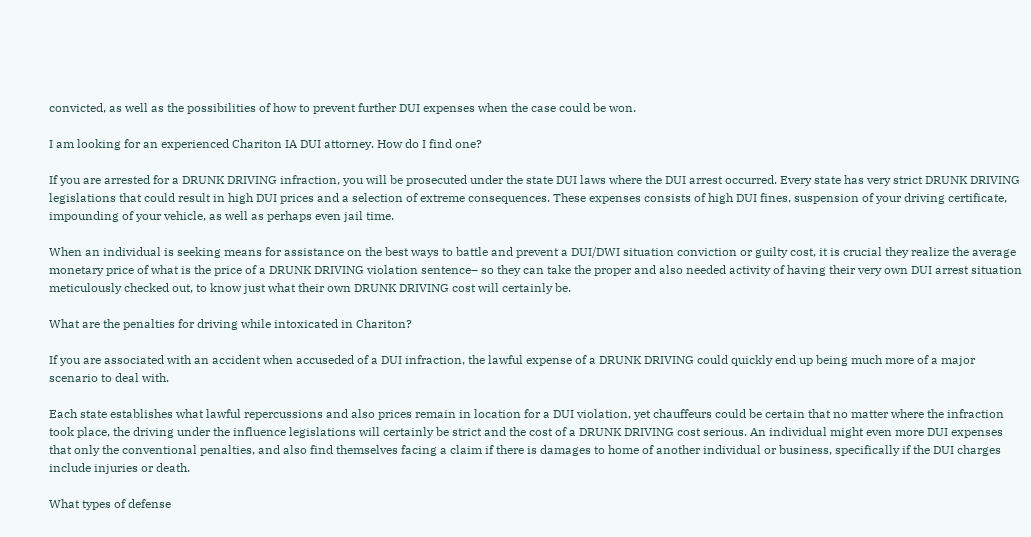convicted, as well as the possibilities of how to prevent further DUI expenses when the case could be won.

I am looking for an experienced Chariton IA DUI attorney. How do I find one?

If you are arrested for a DRUNK DRIVING infraction, you will be prosecuted under the state DUI laws where the DUI arrest occurred. Every state has very strict DRUNK DRIVING legislations that could result in high DUI prices and a selection of extreme consequences. These expenses consists of high DUI fines, suspension of your driving certificate, impounding of your vehicle, as well as perhaps even jail time.

When an individual is seeking means for assistance on the best ways to battle and prevent a DUI/DWI situation conviction or guilty cost, it is crucial they realize the average monetary price of what is the price of a DRUNK DRIVING violation sentence– so they can take the proper and also needed activity of having their very own DUI arrest situation meticulously checked out, to know just what their own DRUNK DRIVING cost will certainly be.

What are the penalties for driving while intoxicated in Chariton?

If you are associated with an accident when accuseded of a DUI infraction, the lawful expense of a DRUNK DRIVING could quickly end up being much more of a major scenario to deal with.

Each state establishes what lawful repercussions and also prices remain in location for a DUI violation, yet chauffeurs could be certain that no matter where the infraction took place, the driving under the influence legislations will certainly be strict and the cost of a DRUNK DRIVING cost serious. An individual might even more DUI expenses that only the conventional penalties, and also find themselves facing a claim if there is damages to home of another individual or business, specifically if the DUI charges include injuries or death.

What types of defense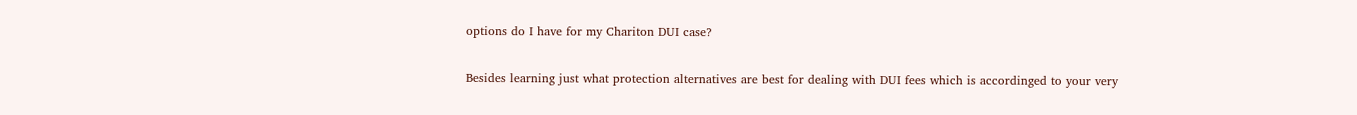options do I have for my Chariton DUI case?

Besides learning just what protection alternatives are best for dealing with DUI fees which is accordinged to your very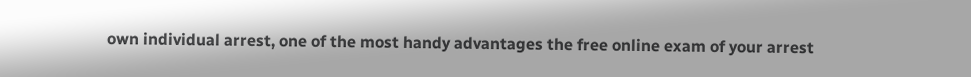own individual arrest, one of the most handy advantages the free online exam of your arrest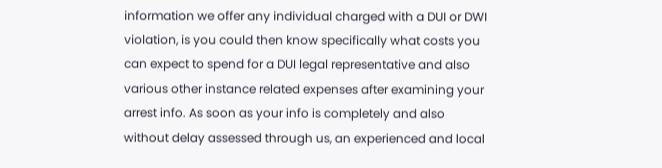information we offer any individual charged with a DUI or DWI violation, is you could then know specifically what costs you can expect to spend for a DUI legal representative and also various other instance related expenses after examining your arrest info. As soon as your info is completely and also without delay assessed through us, an experienced and local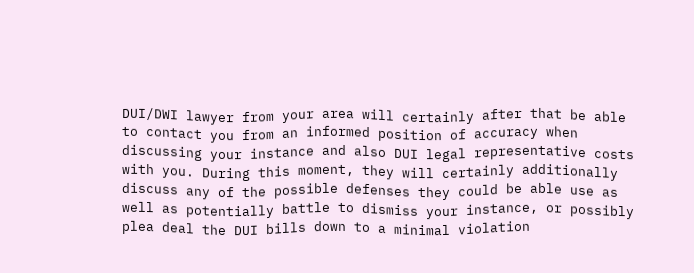DUI/DWI lawyer from your area will certainly after that be able to contact you from an informed position of accuracy when discussing your instance and also DUI legal representative costs with you. During this moment, they will certainly additionally discuss any of the possible defenses they could be able use as well as potentially battle to dismiss your instance, or possibly plea deal the DUI bills down to a minimal violation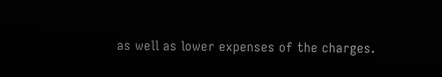as well as lower expenses of the charges.